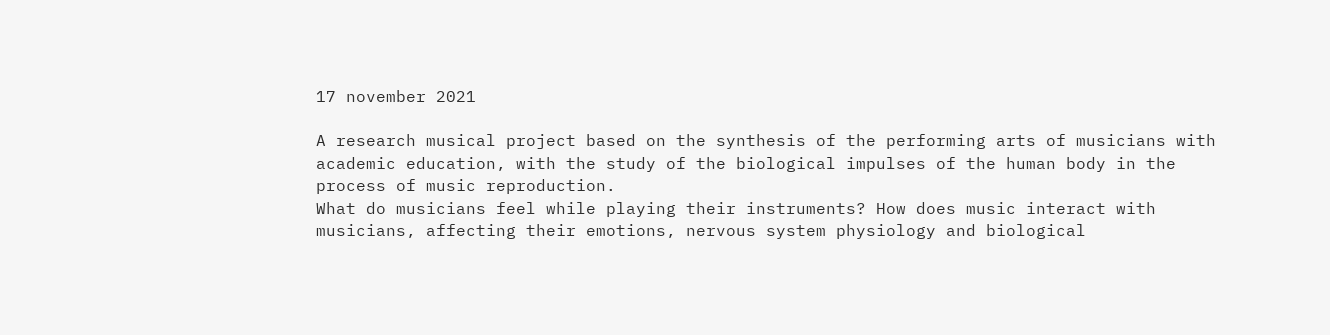17 november 2021

A research musical project based on the synthesis of the performing arts of musicians with academic education, with the study of the biological impulses of the human body in the process of music reproduction.
What do musicians feel while playing their instruments? How does music interact with musicians, affecting their emotions, nervous system physiology and biological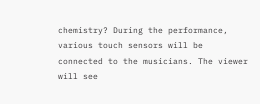chemistry? During the performance, various touch sensors will be connected to the musicians. The viewer will see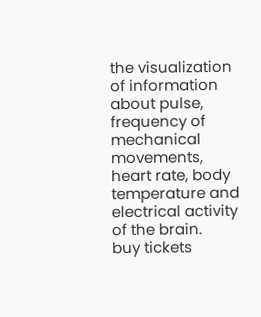the visualization of information about pulse, frequency of mechanical movements, heart rate, body temperature and electrical activity of the brain.
buy tickets